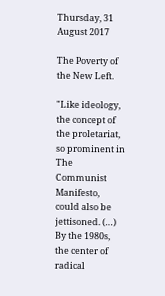Thursday, 31 August 2017

The Poverty of the New Left.

"Like ideology, the concept of the proletariat, so prominent in The Communist Manifesto, could also be jettisoned. (…) By the 1980s, the center of radical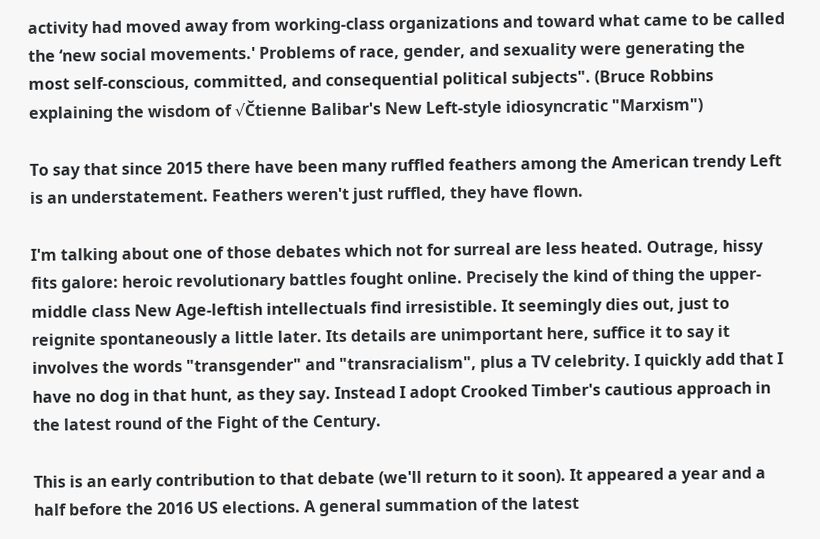activity had moved away from working-class organizations and toward what came to be called the ‘new social movements.' Problems of race, gender, and sexuality were generating the most self-conscious, committed, and consequential political subjects". (Bruce Robbins explaining the wisdom of √Čtienne Balibar's New Left-style idiosyncratic "Marxism")

To say that since 2015 there have been many ruffled feathers among the American trendy Left is an understatement. Feathers weren't just ruffled, they have flown.

I'm talking about one of those debates which not for surreal are less heated. Outrage, hissy fits galore: heroic revolutionary battles fought online. Precisely the kind of thing the upper-middle class New Age-leftish intellectuals find irresistible. It seemingly dies out, just to reignite spontaneously a little later. Its details are unimportant here, suffice it to say it involves the words "transgender" and "transracialism", plus a TV celebrity. I quickly add that I have no dog in that hunt, as they say. Instead I adopt Crooked Timber's cautious approach in the latest round of the Fight of the Century.

This is an early contribution to that debate (we'll return to it soon). It appeared a year and a half before the 2016 US elections. A general summation of the latest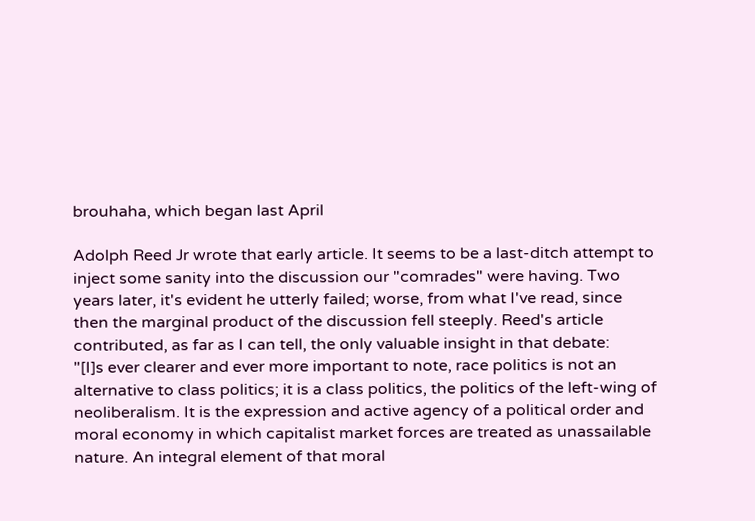brouhaha, which began last April

Adolph Reed Jr wrote that early article. It seems to be a last-ditch attempt to inject some sanity into the discussion our "comrades" were having. Two years later, it's evident he utterly failed; worse, from what I've read, since then the marginal product of the discussion fell steeply. Reed's article contributed, as far as I can tell, the only valuable insight in that debate:
"[I]s ever clearer and ever more important to note, race politics is not an alternative to class politics; it is a class politics, the politics of the left-wing of neoliberalism. It is the expression and active agency of a political order and moral economy in which capitalist market forces are treated as unassailable nature. An integral element of that moral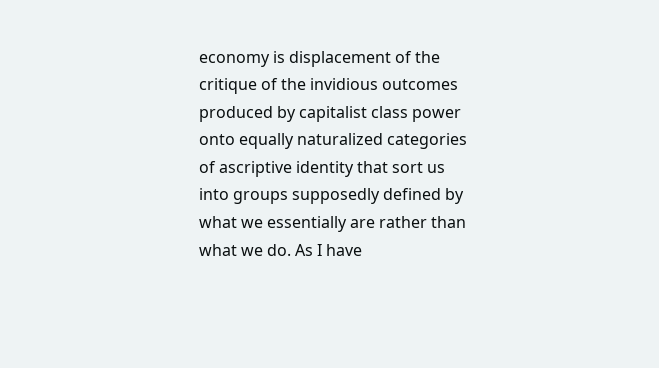economy is displacement of the critique of the invidious outcomes produced by capitalist class power onto equally naturalized categories of ascriptive identity that sort us into groups supposedly defined by what we essentially are rather than what we do. As I have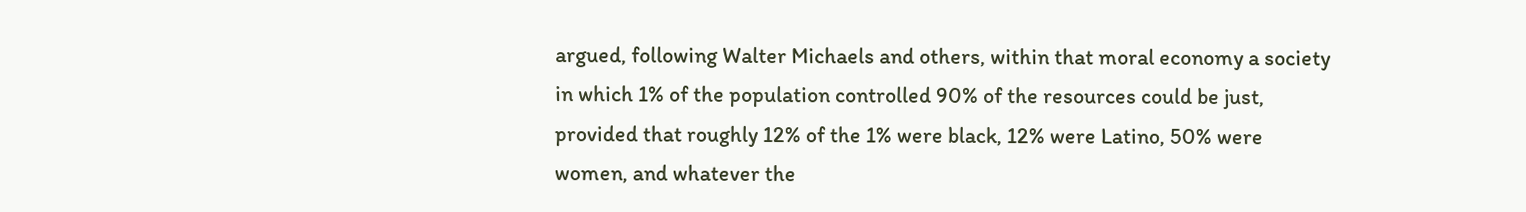argued, following Walter Michaels and others, within that moral economy a society in which 1% of the population controlled 90% of the resources could be just, provided that roughly 12% of the 1% were black, 12% were Latino, 50% were women, and whatever the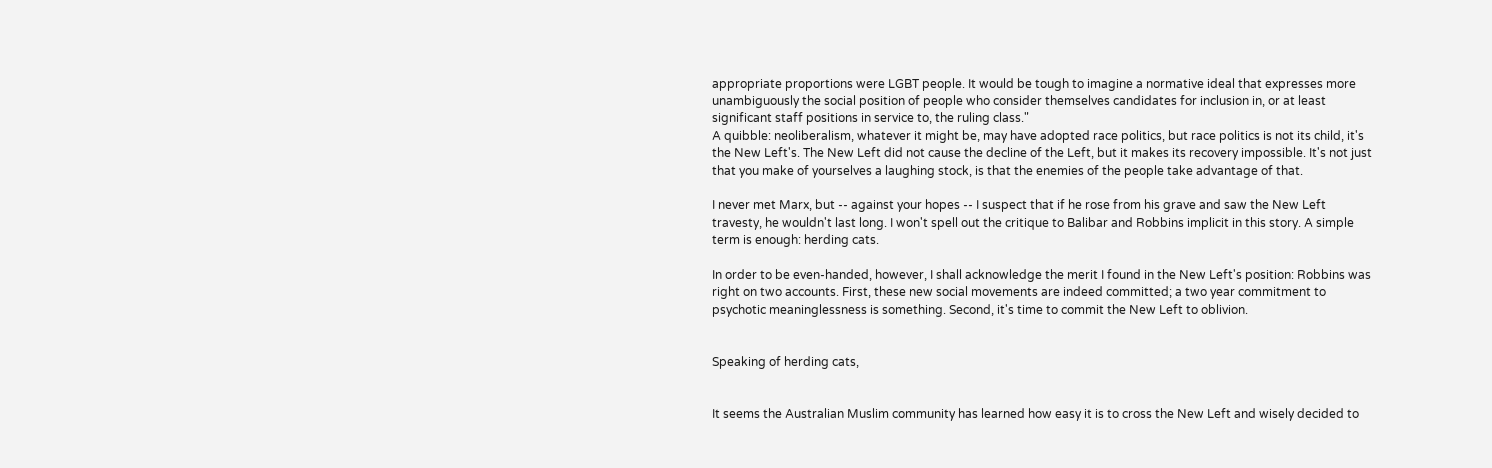appropriate proportions were LGBT people. It would be tough to imagine a normative ideal that expresses more unambiguously the social position of people who consider themselves candidates for inclusion in, or at least significant staff positions in service to, the ruling class."
A quibble: neoliberalism, whatever it might be, may have adopted race politics, but race politics is not its child, it's the New Left's. The New Left did not cause the decline of the Left, but it makes its recovery impossible. It's not just that you make of yourselves a laughing stock, is that the enemies of the people take advantage of that.

I never met Marx, but -- against your hopes -- I suspect that if he rose from his grave and saw the New Left travesty, he wouldn't last long. I won't spell out the critique to Balibar and Robbins implicit in this story. A simple term is enough: herding cats.

In order to be even-handed, however, I shall acknowledge the merit I found in the New Left's position: Robbins was right on two accounts. First, these new social movements are indeed committed; a two year commitment to psychotic meaninglessness is something. Second, it's time to commit the New Left to oblivion.


Speaking of herding cats,


It seems the Australian Muslim community has learned how easy it is to cross the New Left and wisely decided to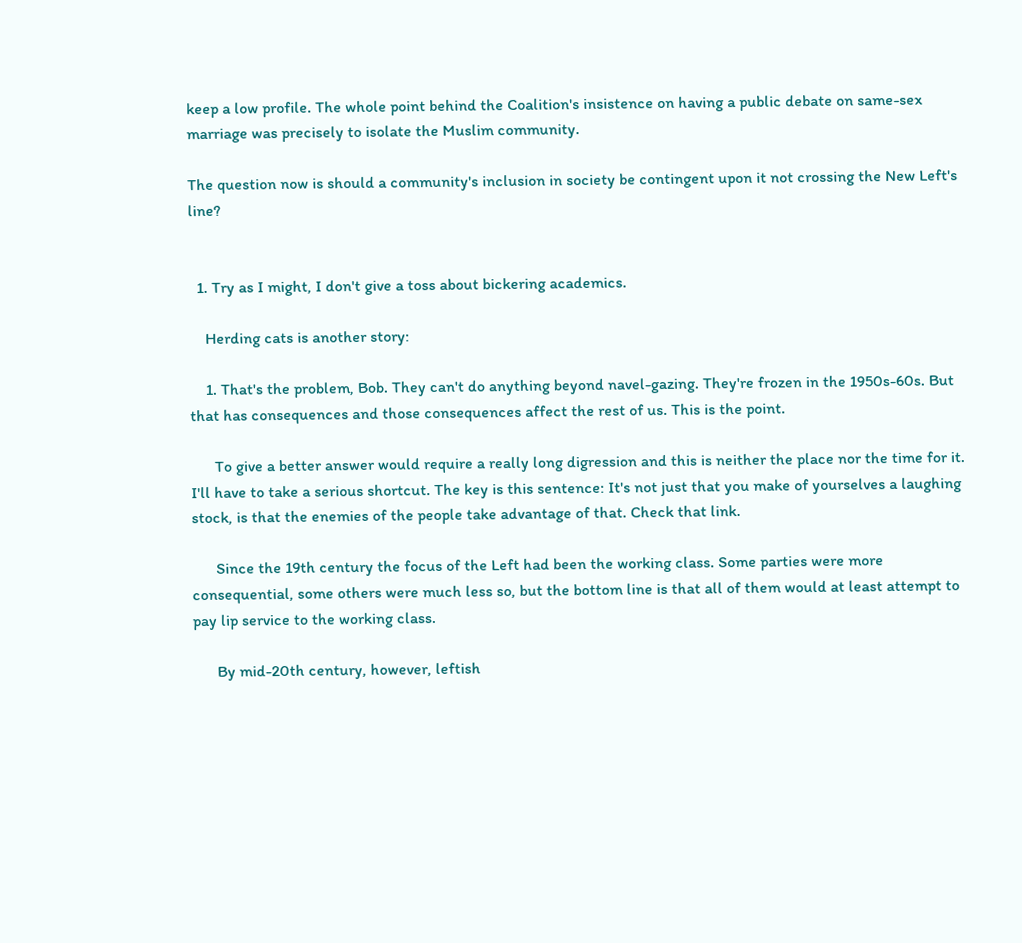keep a low profile. The whole point behind the Coalition's insistence on having a public debate on same-sex marriage was precisely to isolate the Muslim community.

The question now is should a community's inclusion in society be contingent upon it not crossing the New Left's line?


  1. Try as I might, I don't give a toss about bickering academics.

    Herding cats is another story:

    1. That's the problem, Bob. They can't do anything beyond navel-gazing. They're frozen in the 1950s-60s. But that has consequences and those consequences affect the rest of us. This is the point.

      To give a better answer would require a really long digression and this is neither the place nor the time for it. I'll have to take a serious shortcut. The key is this sentence: It's not just that you make of yourselves a laughing stock, is that the enemies of the people take advantage of that. Check that link.

      Since the 19th century the focus of the Left had been the working class. Some parties were more consequential, some others were much less so, but the bottom line is that all of them would at least attempt to pay lip service to the working class.

      By mid-20th century, however, leftish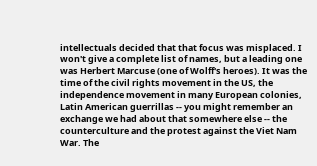intellectuals decided that that focus was misplaced. I won't give a complete list of names, but a leading one was Herbert Marcuse (one of Wolff's heroes). It was the time of the civil rights movement in the US, the independence movement in many European colonies, Latin American guerrillas -- you might remember an exchange we had about that somewhere else -- the counterculture and the protest against the Viet Nam War. The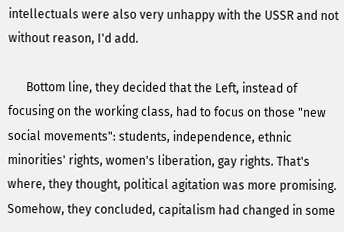intellectuals were also very unhappy with the USSR and not without reason, I'd add.

      Bottom line, they decided that the Left, instead of focusing on the working class, had to focus on those "new social movements": students, independence, ethnic minorities' rights, women's liberation, gay rights. That's where, they thought, political agitation was more promising. Somehow, they concluded, capitalism had changed in some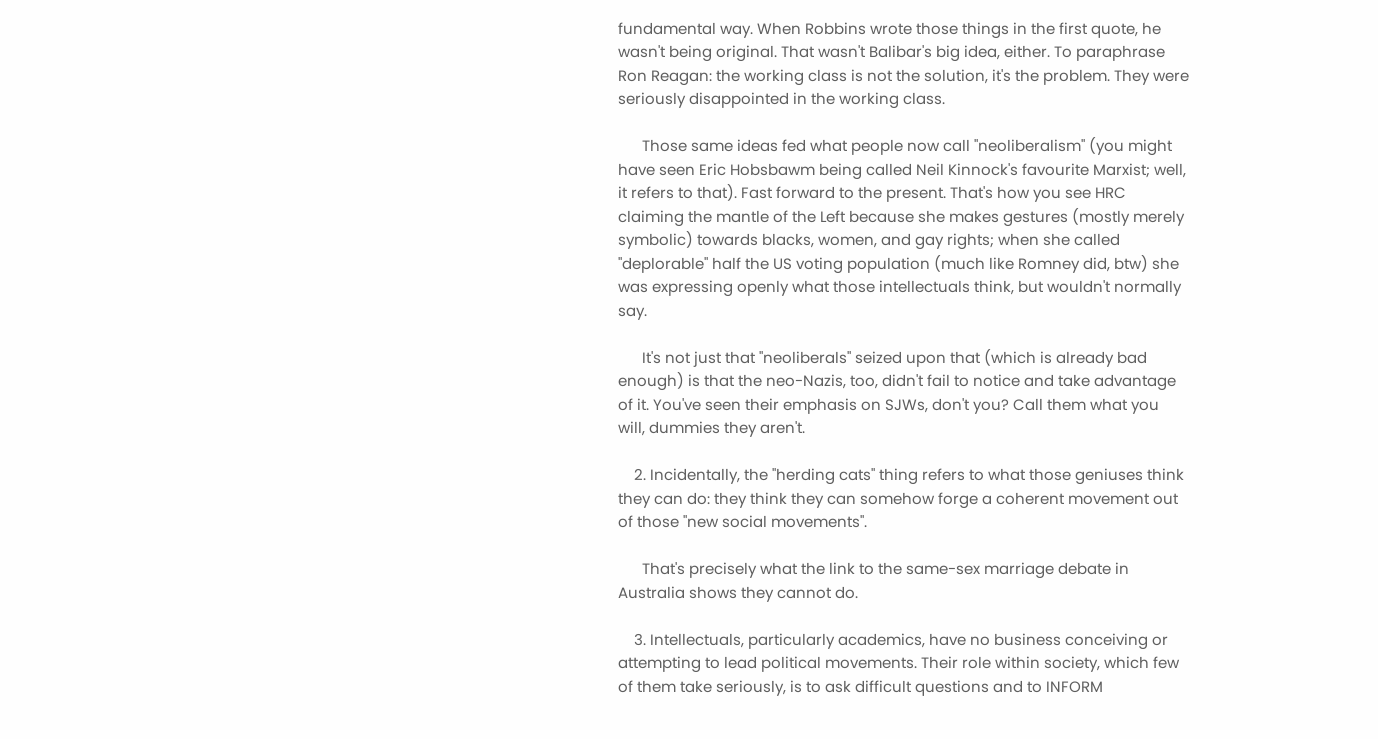fundamental way. When Robbins wrote those things in the first quote, he wasn't being original. That wasn't Balibar's big idea, either. To paraphrase Ron Reagan: the working class is not the solution, it's the problem. They were seriously disappointed in the working class.

      Those same ideas fed what people now call "neoliberalism" (you might have seen Eric Hobsbawm being called Neil Kinnock's favourite Marxist; well, it refers to that). Fast forward to the present. That's how you see HRC claiming the mantle of the Left because she makes gestures (mostly merely symbolic) towards blacks, women, and gay rights; when she called "deplorable" half the US voting population (much like Romney did, btw) she was expressing openly what those intellectuals think, but wouldn't normally say.

      It's not just that "neoliberals" seized upon that (which is already bad enough) is that the neo-Nazis, too, didn't fail to notice and take advantage of it. You've seen their emphasis on SJWs, don't you? Call them what you will, dummies they aren't.

    2. Incidentally, the "herding cats" thing refers to what those geniuses think they can do: they think they can somehow forge a coherent movement out of those "new social movements".

      That's precisely what the link to the same-sex marriage debate in Australia shows they cannot do.

    3. Intellectuals, particularly academics, have no business conceiving or attempting to lead political movements. Their role within society, which few of them take seriously, is to ask difficult questions and to INFORM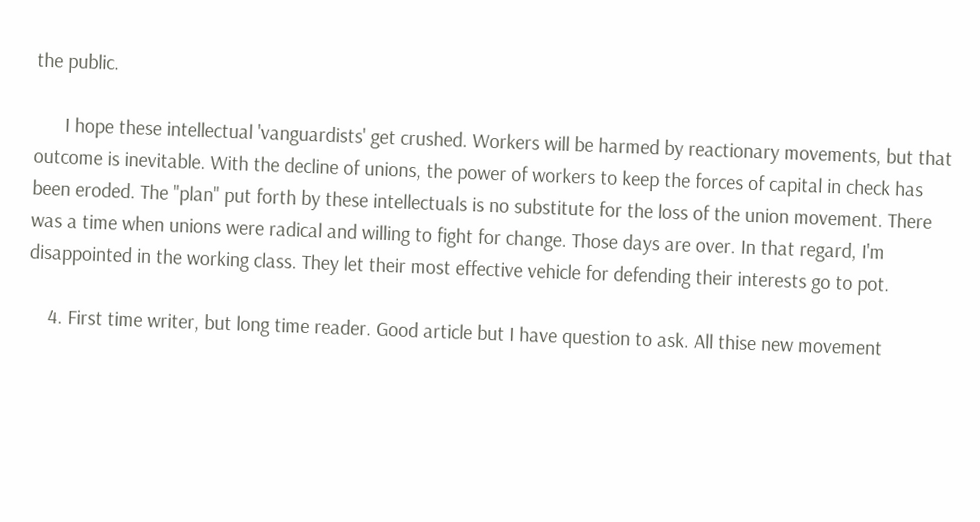the public.

      I hope these intellectual 'vanguardists' get crushed. Workers will be harmed by reactionary movements, but that outcome is inevitable. With the decline of unions, the power of workers to keep the forces of capital in check has been eroded. The "plan" put forth by these intellectuals is no substitute for the loss of the union movement. There was a time when unions were radical and willing to fight for change. Those days are over. In that regard, I'm disappointed in the working class. They let their most effective vehicle for defending their interests go to pot.

    4. First time writer, but long time reader. Good article but I have question to ask. All thise new movement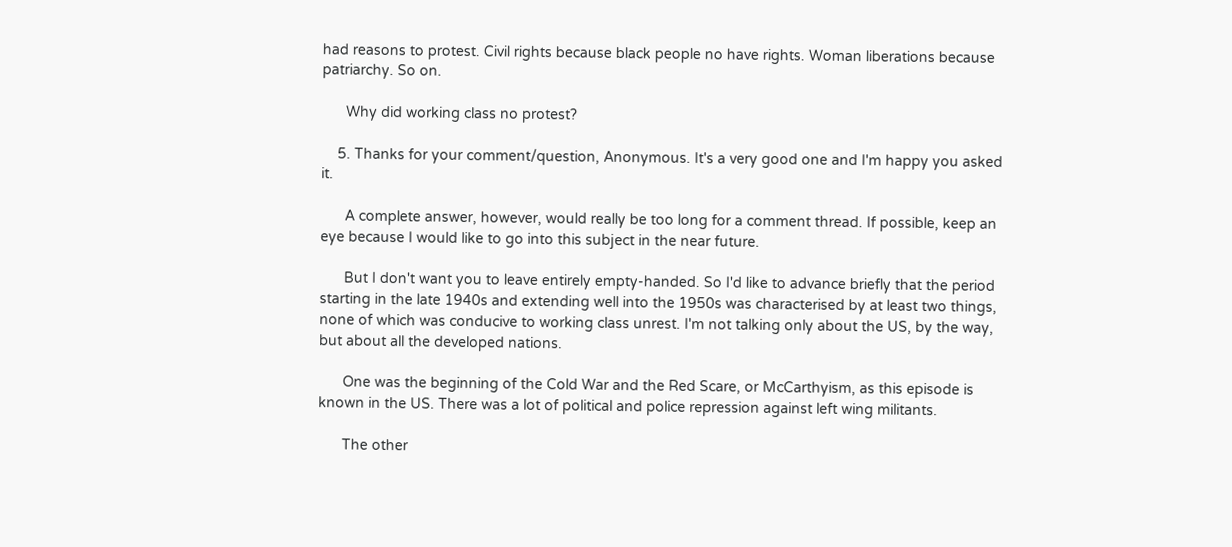had reasons to protest. Civil rights because black people no have rights. Woman liberations because patriarchy. So on.

      Why did working class no protest?

    5. Thanks for your comment/question, Anonymous. It's a very good one and I'm happy you asked it.

      A complete answer, however, would really be too long for a comment thread. If possible, keep an eye because I would like to go into this subject in the near future.

      But I don't want you to leave entirely empty-handed. So I'd like to advance briefly that the period starting in the late 1940s and extending well into the 1950s was characterised by at least two things, none of which was conducive to working class unrest. I'm not talking only about the US, by the way, but about all the developed nations.

      One was the beginning of the Cold War and the Red Scare, or McCarthyism, as this episode is known in the US. There was a lot of political and police repression against left wing militants.

      The other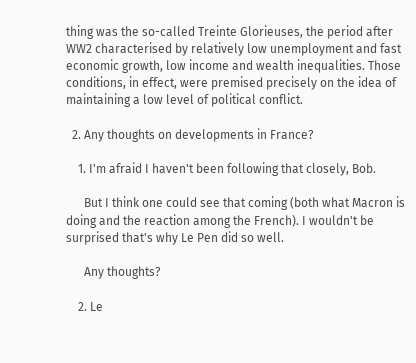thing was the so-called Treinte Glorieuses, the period after WW2 characterised by relatively low unemployment and fast economic growth, low income and wealth inequalities. Those conditions, in effect, were premised precisely on the idea of maintaining a low level of political conflict.

  2. Any thoughts on developments in France?

    1. I'm afraid I haven't been following that closely, Bob.

      But I think one could see that coming (both what Macron is doing and the reaction among the French). I wouldn't be surprised that's why Le Pen did so well.

      Any thoughts?

    2. Le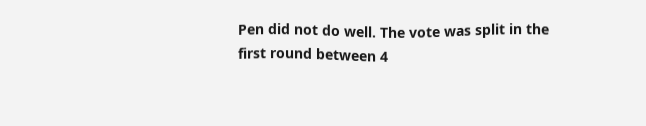Pen did not do well. The vote was split in the first round between 4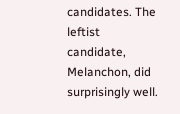candidates. The leftist candidate, Melanchon, did surprisingly well.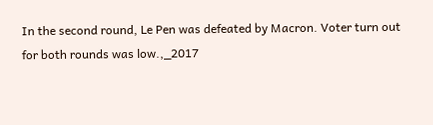In the second round, Le Pen was defeated by Macron. Voter turn out for both rounds was low.,_2017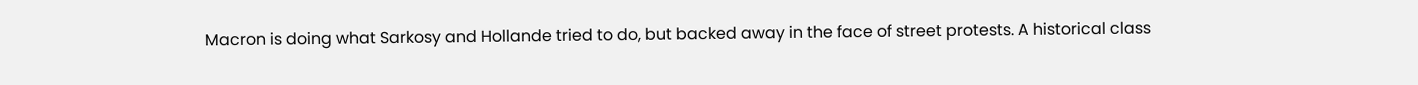Macron is doing what Sarkosy and Hollande tried to do, but backed away in the face of street protests. A historical class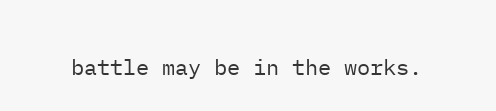battle may be in the works.